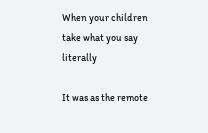When your children take what you say literally

It was as the remote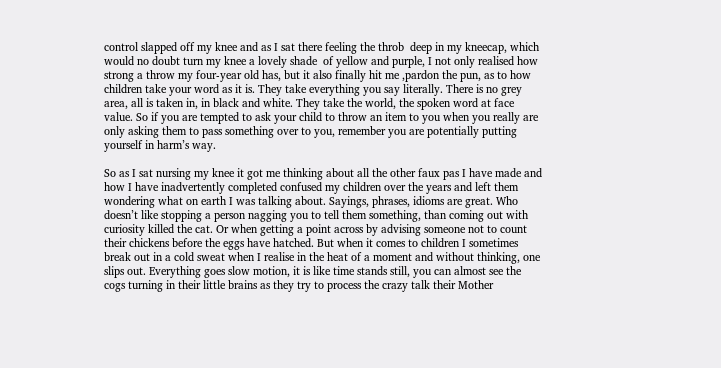control slapped off my knee and as I sat there feeling the throb  deep in my kneecap, which would no doubt turn my knee a lovely shade  of yellow and purple, I not only realised how strong a throw my four-year old has, but it also finally hit me ,pardon the pun, as to how children take your word as it is. They take everything you say literally. There is no grey area, all is taken in, in black and white. They take the world, the spoken word at face value. So if you are tempted to ask your child to throw an item to you when you really are only asking them to pass something over to you, remember you are potentially putting yourself in harm’s way.

So as I sat nursing my knee it got me thinking about all the other faux pas I have made and how I have inadvertently completed confused my children over the years and left them wondering what on earth I was talking about. Sayings, phrases, idioms are great. Who doesn’t like stopping a person nagging you to tell them something, than coming out with curiosity killed the cat. Or when getting a point across by advising someone not to count their chickens before the eggs have hatched. But when it comes to children I sometimes break out in a cold sweat when I realise in the heat of a moment and without thinking, one slips out. Everything goes slow motion, it is like time stands still, you can almost see the cogs turning in their little brains as they try to process the crazy talk their Mother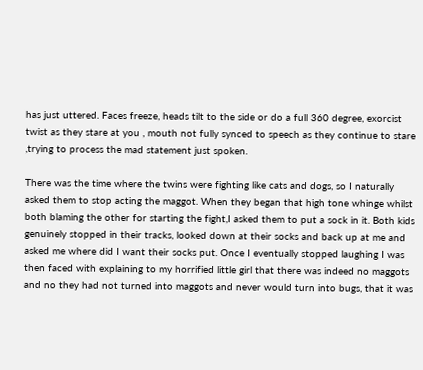has just uttered. Faces freeze, heads tilt to the side or do a full 360 degree, exorcist twist as they stare at you , mouth not fully synced to speech as they continue to stare ,trying to process the mad statement just spoken.

There was the time where the twins were fighting like cats and dogs, so I naturally asked them to stop acting the maggot. When they began that high tone whinge whilst both blaming the other for starting the fight,I asked them to put a sock in it. Both kids genuinely stopped in their tracks, looked down at their socks and back up at me and asked me where did I want their socks put. Once I eventually stopped laughing I was then faced with explaining to my horrified little girl that there was indeed no maggots and no they had not turned into maggots and never would turn into bugs, that it was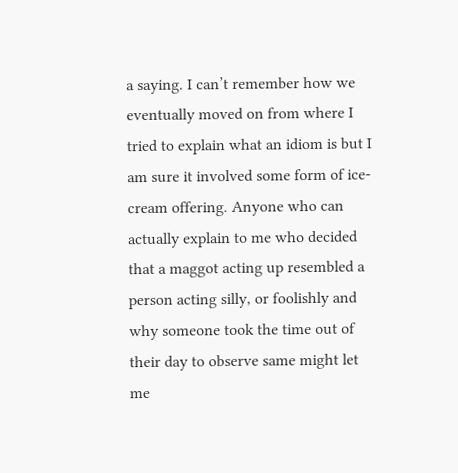a saying. I can’t remember how we eventually moved on from where I tried to explain what an idiom is but I am sure it involved some form of ice-cream offering. Anyone who can actually explain to me who decided that a maggot acting up resembled a person acting silly, or foolishly and why someone took the time out of their day to observe same might let me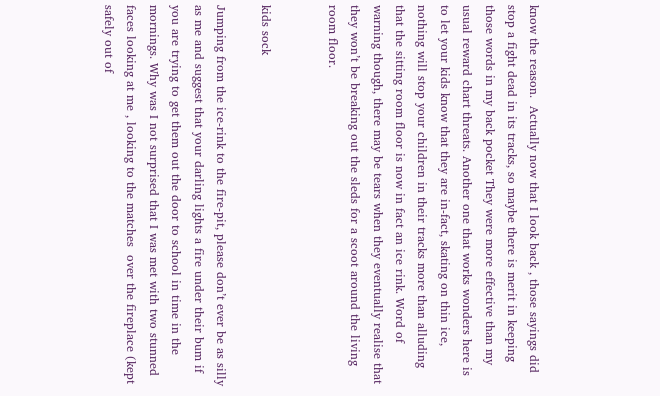know the reason.  Actually now that I look back , those sayings did stop a fight dead in its tracks, so maybe there is merit in keeping those words in my back pocket They were more effective than my usual reward chart threats. Another one that works wonders here is to let your kids know that they are in-fact, skating on thin ice, nothing will stop your children in their tracks more than alluding that the sitting room floor is now in fact an ice rink. Word of warning though, there may be tears when they eventually realise that they won’t be breaking out the sleds for a scoot around the living room floor.


kids sock

Jumping from the ice-rink to the fire-pit, please don’t ever be as silly as me and suggest that your darling lights a fire under their bum if you are trying to get them out the door to school in time in the mornings. Why was I not surprised that I was met with two stunned faces looking at me , looking to the matches  over the fireplace (kept safely out of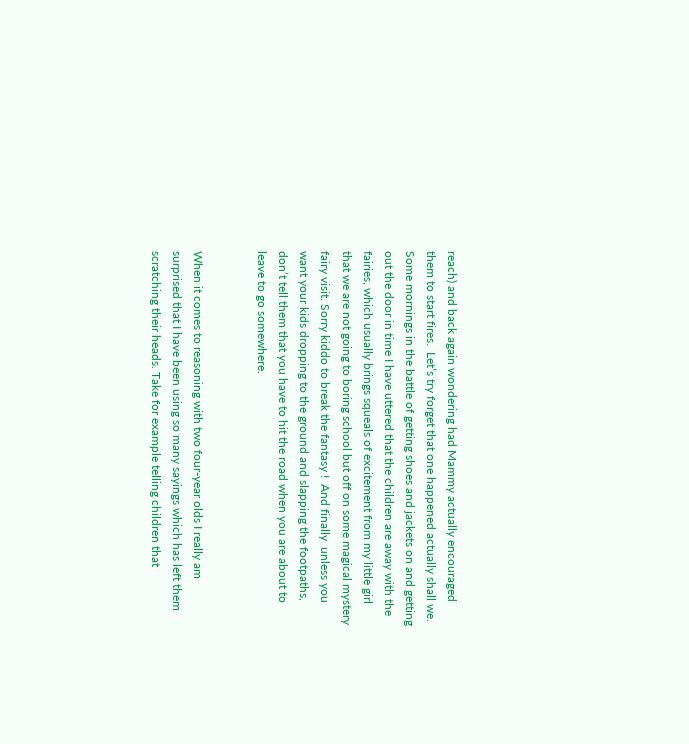reach) and back again wondering had Mammy actually encouraged them to start fires.  Let’s try forget that one happened actually shall we. Some mornings in the battle of getting shoes and jackets on and getting out the door in time I have uttered that the children are away with the fairies, which usually brings squeals of excitement from my little girl that we are not going to boring school but off on some magical mystery fairy visit. Sorry kiddo to break the fantasy !  And finally  unless you want your kids dropping to the ground and slapping the footpaths, don’t tell them that you have to hit the road when you are about to leave to go somewhere.


When it comes to reasoning with two four-year olds I really am surprised that I have been using so many sayings which has left them scratching their heads. Take for example telling children that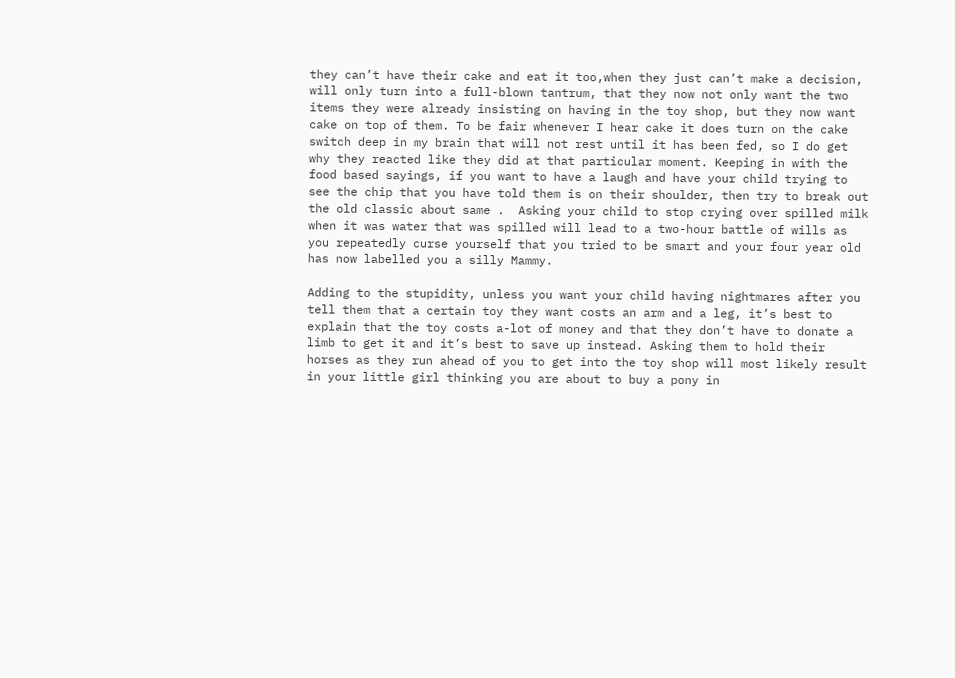they can’t have their cake and eat it too,when they just can’t make a decision, will only turn into a full-blown tantrum, that they now not only want the two items they were already insisting on having in the toy shop, but they now want cake on top of them. To be fair whenever I hear cake it does turn on the cake switch deep in my brain that will not rest until it has been fed, so I do get why they reacted like they did at that particular moment. Keeping in with the food based sayings, if you want to have a laugh and have your child trying to see the chip that you have told them is on their shoulder, then try to break out the old classic about same .  Asking your child to stop crying over spilled milk when it was water that was spilled will lead to a two-hour battle of wills as you repeatedly curse yourself that you tried to be smart and your four year old has now labelled you a silly Mammy.

Adding to the stupidity, unless you want your child having nightmares after you tell them that a certain toy they want costs an arm and a leg, it’s best to explain that the toy costs a-lot of money and that they don’t have to donate a limb to get it and it’s best to save up instead. Asking them to hold their horses as they run ahead of you to get into the toy shop will most likely result in your little girl thinking you are about to buy a pony in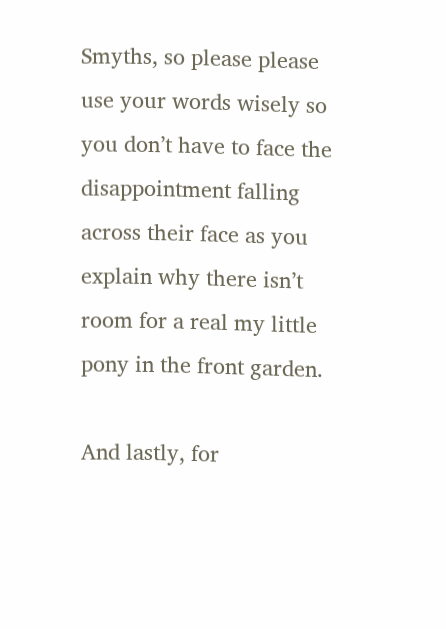Smyths, so please please use your words wisely so you don’t have to face the disappointment falling across their face as you explain why there isn’t room for a real my little pony in the front garden.

And lastly, for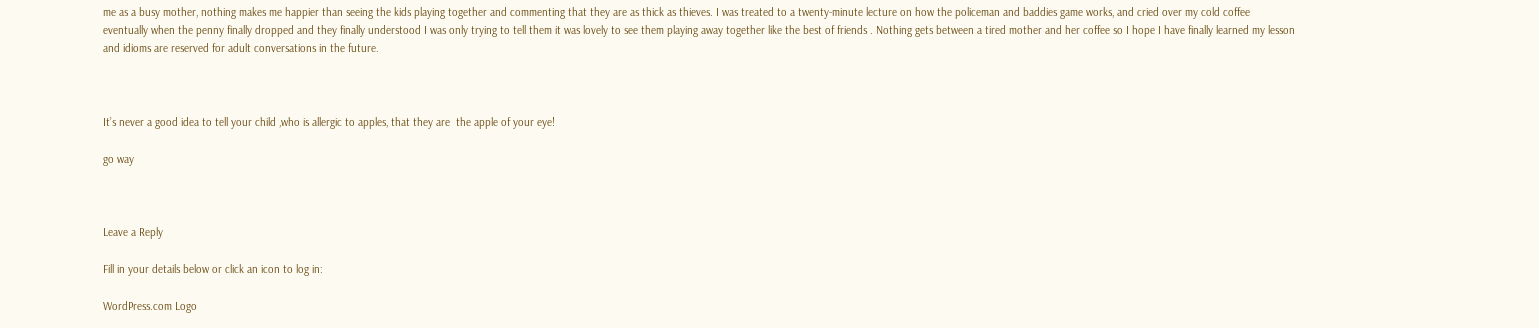me as a busy mother, nothing makes me happier than seeing the kids playing together and commenting that they are as thick as thieves. I was treated to a twenty-minute lecture on how the policeman and baddies game works, and cried over my cold coffee eventually when the penny finally dropped and they finally understood I was only trying to tell them it was lovely to see them playing away together like the best of friends . Nothing gets between a tired mother and her coffee so I hope I have finally learned my lesson and idioms are reserved for adult conversations in the future.



It’s never a good idea to tell your child ,who is allergic to apples, that they are  the apple of your eye!

go way



Leave a Reply

Fill in your details below or click an icon to log in:

WordPress.com Logo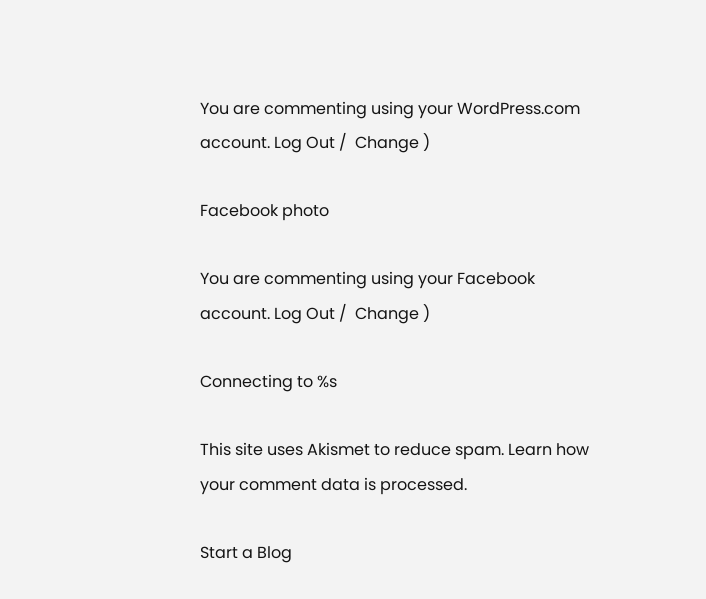You are commenting using your WordPress.com account. Log Out /  Change )

Facebook photo

You are commenting using your Facebook account. Log Out /  Change )

Connecting to %s

This site uses Akismet to reduce spam. Learn how your comment data is processed.

Start a Blog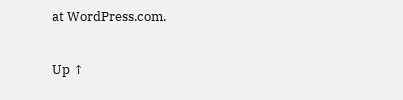at WordPress.com.

Up ↑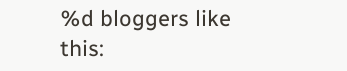%d bloggers like this: